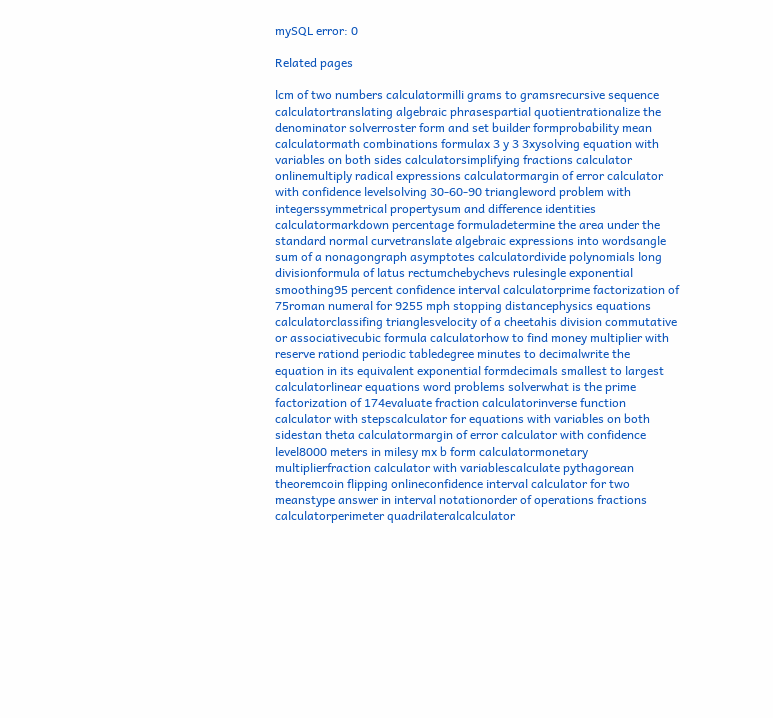mySQL error: 0

Related pages

lcm of two numbers calculatormilli grams to gramsrecursive sequence calculatortranslating algebraic phrasespartial quotientrationalize the denominator solverroster form and set builder formprobability mean calculatormath combinations formulax 3 y 3 3xysolving equation with variables on both sides calculatorsimplifying fractions calculator onlinemultiply radical expressions calculatormargin of error calculator with confidence levelsolving 30-60-90 triangleword problem with integerssymmetrical propertysum and difference identities calculatormarkdown percentage formuladetermine the area under the standard normal curvetranslate algebraic expressions into wordsangle sum of a nonagongraph asymptotes calculatordivide polynomials long divisionformula of latus rectumchebychevs rulesingle exponential smoothing95 percent confidence interval calculatorprime factorization of 75roman numeral for 9255 mph stopping distancephysics equations calculatorclassifing trianglesvelocity of a cheetahis division commutative or associativecubic formula calculatorhow to find money multiplier with reserve rationd periodic tabledegree minutes to decimalwrite the equation in its equivalent exponential formdecimals smallest to largest calculatorlinear equations word problems solverwhat is the prime factorization of 174evaluate fraction calculatorinverse function calculator with stepscalculator for equations with variables on both sidestan theta calculatormargin of error calculator with confidence level8000 meters in milesy mx b form calculatormonetary multiplierfraction calculator with variablescalculate pythagorean theoremcoin flipping onlineconfidence interval calculator for two meanstype answer in interval notationorder of operations fractions calculatorperimeter quadrilateralcalculator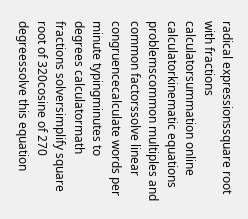radical expressionssquare root with fractions calculatorsummation online calculatorkinematic equations problemscommon multiples and common factorssolve linear congruencecalculate words per minute typingminutes to degrees calculatormath fractions solversimplify square root of 320cosine of 270 degreessolve this equation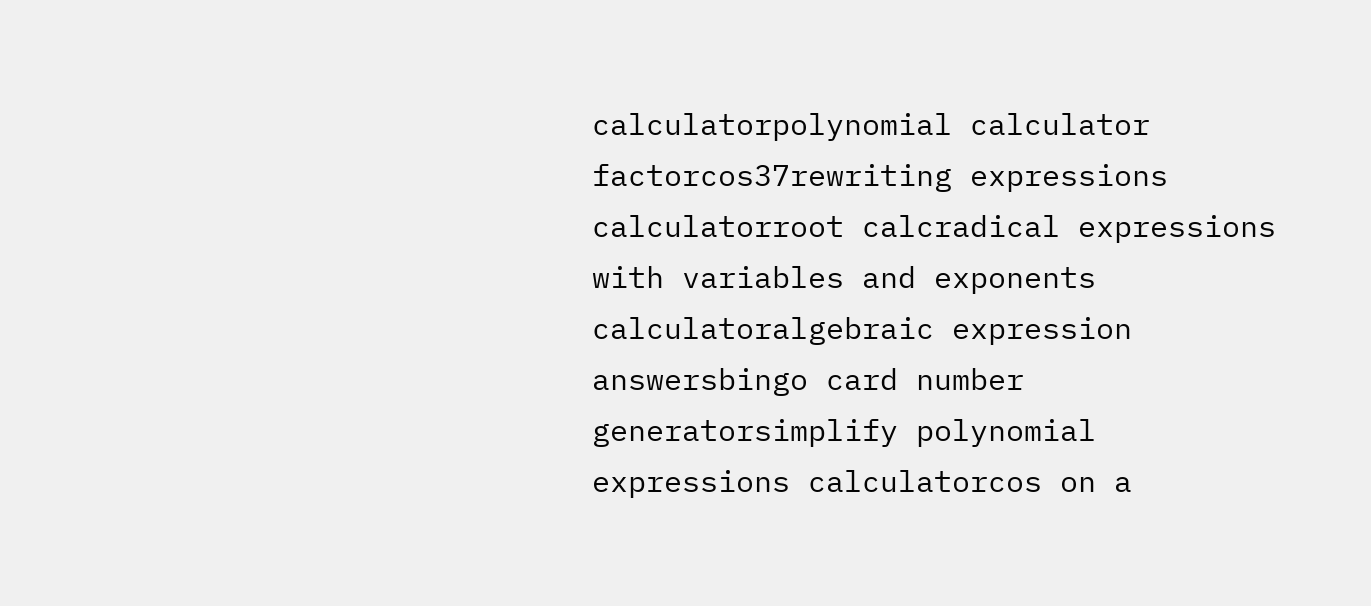calculatorpolynomial calculator factorcos37rewriting expressions calculatorroot calcradical expressions with variables and exponents calculatoralgebraic expression answersbingo card number generatorsimplify polynomial expressions calculatorcos on a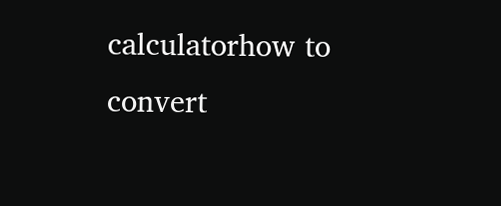calculatorhow to convert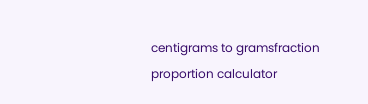centigrams to gramsfraction proportion calculator